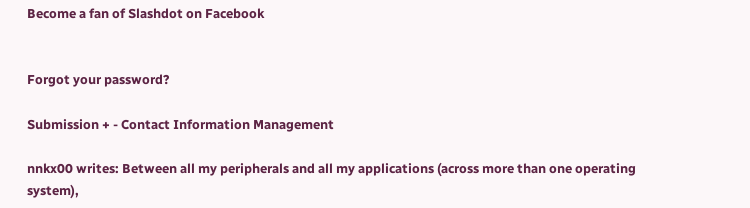Become a fan of Slashdot on Facebook


Forgot your password?

Submission + - Contact Information Management

nnkx00 writes: Between all my peripherals and all my applications (across more than one operating system),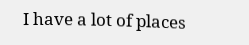I have a lot of places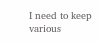I need to keep various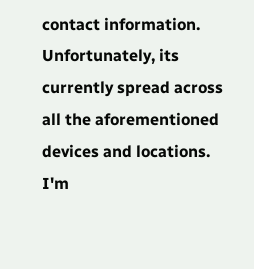contact information. Unfortunately, its currently spread across all the aforementioned devices and locations. I'm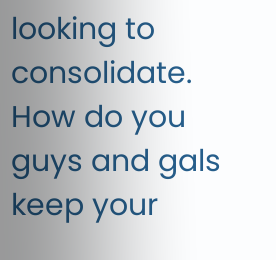looking to consolidate. How do you guys and gals keep your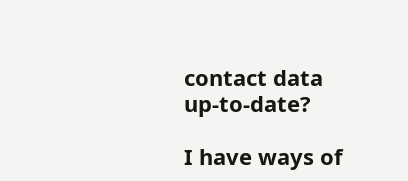contact data up-to-date?

I have ways of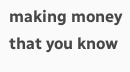making money that you know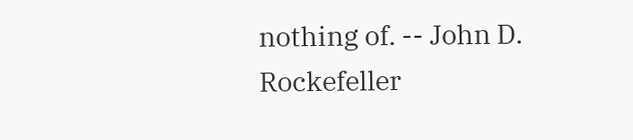nothing of. -- John D. Rockefeller